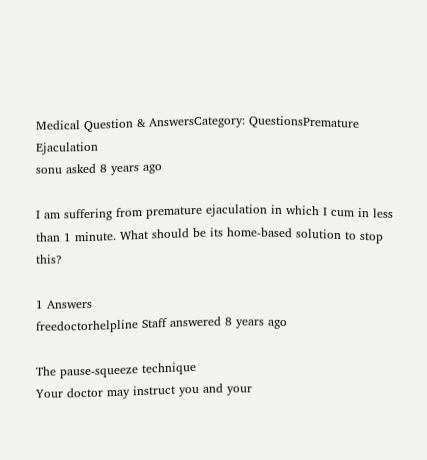Medical Question & AnswersCategory: QuestionsPremature Ejaculation
sonu asked 8 years ago

I am suffering from premature ejaculation in which I cum in less than 1 minute. What should be its home-based solution to stop this?

1 Answers
freedoctorhelpline Staff answered 8 years ago

The pause-squeeze technique
Your doctor may instruct you and your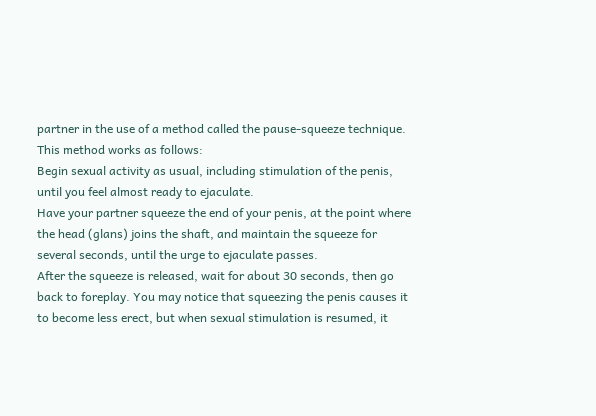partner in the use of a method called the pause-squeeze technique. This method works as follows:
Begin sexual activity as usual, including stimulation of the penis, until you feel almost ready to ejaculate.
Have your partner squeeze the end of your penis, at the point where the head (glans) joins the shaft, and maintain the squeeze for several seconds, until the urge to ejaculate passes.
After the squeeze is released, wait for about 30 seconds, then go back to foreplay. You may notice that squeezing the penis causes it to become less erect, but when sexual stimulation is resumed, it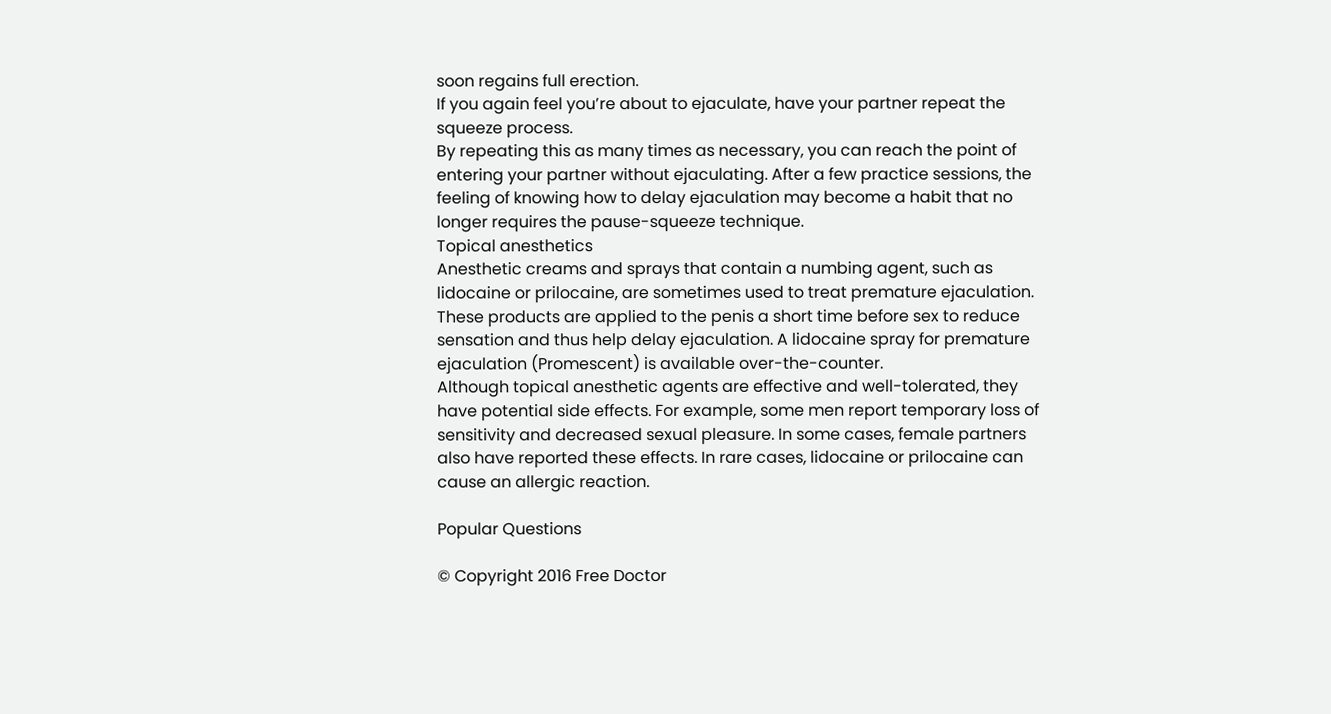soon regains full erection.
If you again feel you’re about to ejaculate, have your partner repeat the squeeze process.
By repeating this as many times as necessary, you can reach the point of entering your partner without ejaculating. After a few practice sessions, the feeling of knowing how to delay ejaculation may become a habit that no longer requires the pause-squeeze technique.
Topical anesthetics
Anesthetic creams and sprays that contain a numbing agent, such as lidocaine or prilocaine, are sometimes used to treat premature ejaculation. These products are applied to the penis a short time before sex to reduce sensation and thus help delay ejaculation. A lidocaine spray for premature ejaculation (Promescent) is available over-the-counter.
Although topical anesthetic agents are effective and well-tolerated, they have potential side effects. For example, some men report temporary loss of sensitivity and decreased sexual pleasure. In some cases, female partners also have reported these effects. In rare cases, lidocaine or prilocaine can cause an allergic reaction.

Popular Questions

© Copyright 2016 Free Doctor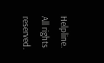Helpline. All rights reserved.